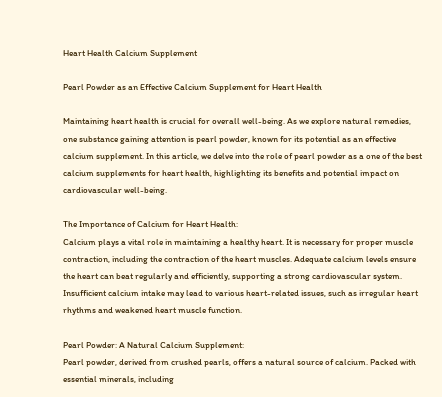Heart Health Calcium Supplement

Pearl Powder as an Effective Calcium Supplement for Heart Health

Maintaining heart health is crucial for overall well-being. As we explore natural remedies, one substance gaining attention is pearl powder, known for its potential as an effective calcium supplement. In this article, we delve into the role of pearl powder as a one of the best calcium supplements for heart health, highlighting its benefits and potential impact on cardiovascular well-being.

The Importance of Calcium for Heart Health:
Calcium plays a vital role in maintaining a healthy heart. It is necessary for proper muscle contraction, including the contraction of the heart muscles. Adequate calcium levels ensure the heart can beat regularly and efficiently, supporting a strong cardiovascular system. Insufficient calcium intake may lead to various heart-related issues, such as irregular heart rhythms and weakened heart muscle function.

Pearl Powder: A Natural Calcium Supplement:
Pearl powder, derived from crushed pearls, offers a natural source of calcium. Packed with essential minerals, including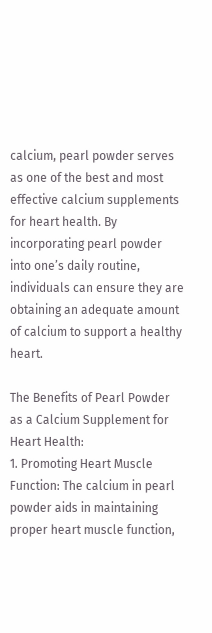calcium, pearl powder serves as one of the best and most effective calcium supplements for heart health. By incorporating pearl powder into one’s daily routine, individuals can ensure they are obtaining an adequate amount of calcium to support a healthy heart.

The Benefits of Pearl Powder as a Calcium Supplement for Heart Health:
1. Promoting Heart Muscle Function: The calcium in pearl powder aids in maintaining proper heart muscle function,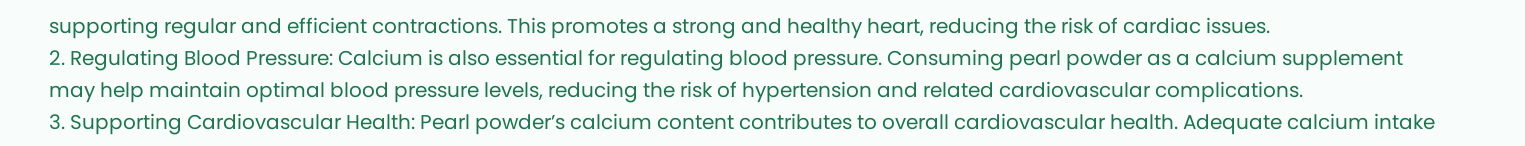supporting regular and efficient contractions. This promotes a strong and healthy heart, reducing the risk of cardiac issues.
2. Regulating Blood Pressure: Calcium is also essential for regulating blood pressure. Consuming pearl powder as a calcium supplement may help maintain optimal blood pressure levels, reducing the risk of hypertension and related cardiovascular complications.
3. Supporting Cardiovascular Health: Pearl powder’s calcium content contributes to overall cardiovascular health. Adequate calcium intake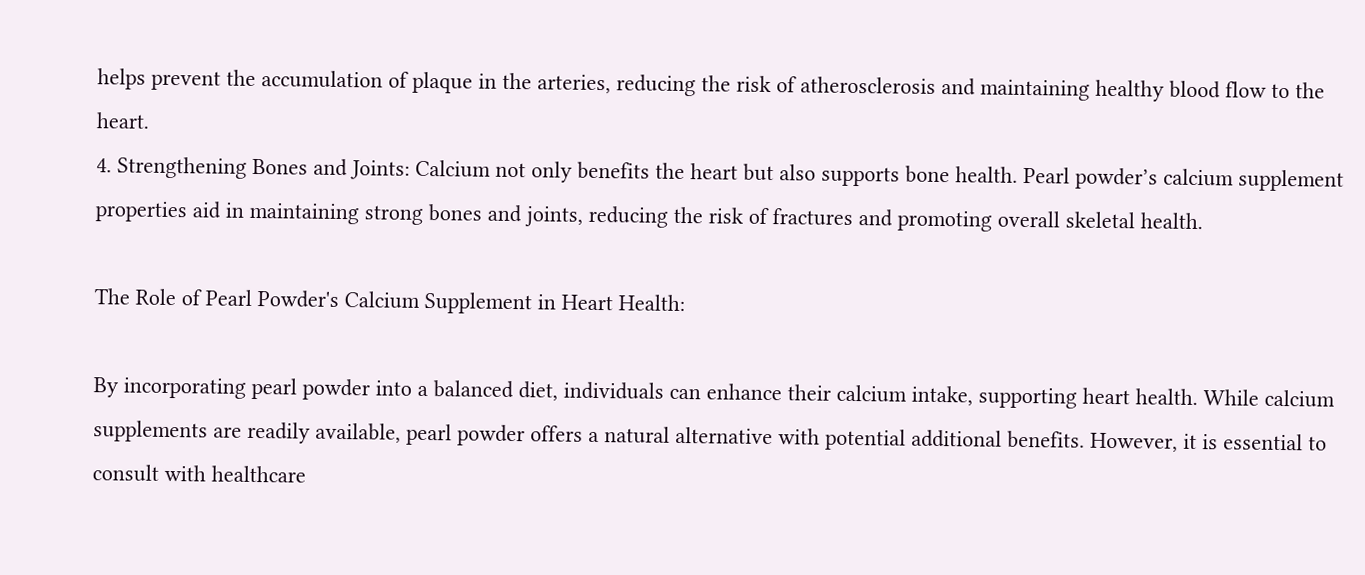helps prevent the accumulation of plaque in the arteries, reducing the risk of atherosclerosis and maintaining healthy blood flow to the heart.
4. Strengthening Bones and Joints: Calcium not only benefits the heart but also supports bone health. Pearl powder’s calcium supplement properties aid in maintaining strong bones and joints, reducing the risk of fractures and promoting overall skeletal health.

The Role of Pearl Powder's Calcium Supplement in Heart Health:

By incorporating pearl powder into a balanced diet, individuals can enhance their calcium intake, supporting heart health. While calcium supplements are readily available, pearl powder offers a natural alternative with potential additional benefits. However, it is essential to consult with healthcare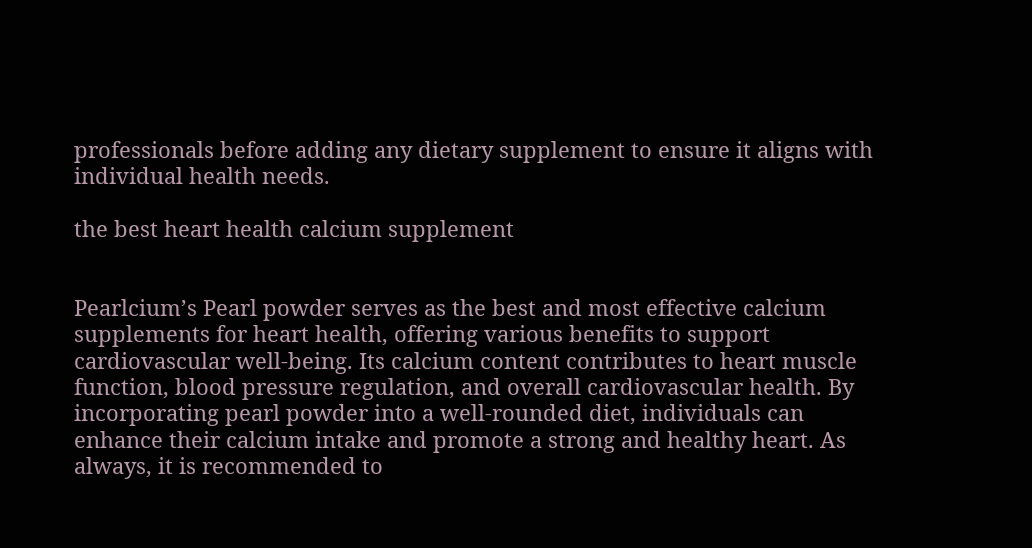professionals before adding any dietary supplement to ensure it aligns with individual health needs.

the best heart health calcium supplement


Pearlcium’s Pearl powder serves as the best and most effective calcium supplements for heart health, offering various benefits to support cardiovascular well-being. Its calcium content contributes to heart muscle function, blood pressure regulation, and overall cardiovascular health. By incorporating pearl powder into a well-rounded diet, individuals can enhance their calcium intake and promote a strong and healthy heart. As always, it is recommended to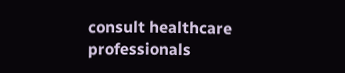consult healthcare professionals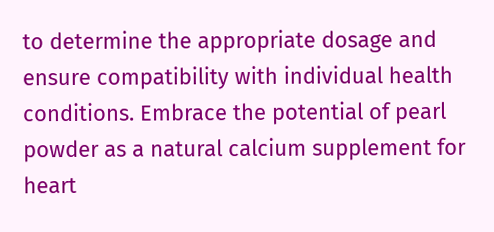to determine the appropriate dosage and ensure compatibility with individual health conditions. Embrace the potential of pearl powder as a natural calcium supplement for heart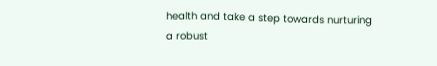health and take a step towards nurturing a robust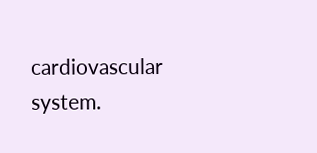cardiovascular system.